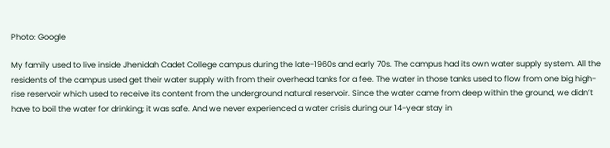Photo: Google

My family used to live inside Jhenidah Cadet College campus during the late-1960s and early 70s. The campus had its own water supply system. All the residents of the campus used get their water supply with from their overhead tanks for a fee. The water in those tanks used to flow from one big high-rise reservoir which used to receive its content from the underground natural reservoir. Since the water came from deep within the ground, we didn’t have to boil the water for drinking; it was safe. And we never experienced a water crisis during our 14-year stay in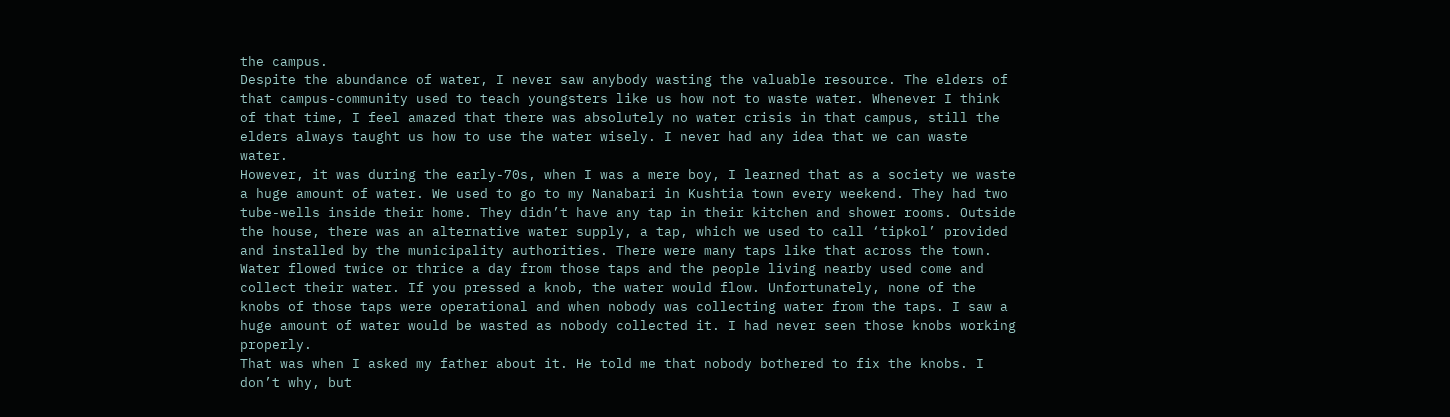the campus.
Despite the abundance of water, I never saw anybody wasting the valuable resource. The elders of that campus-community used to teach youngsters like us how not to waste water. Whenever I think of that time, I feel amazed that there was absolutely no water crisis in that campus, still the elders always taught us how to use the water wisely. I never had any idea that we can waste water.
However, it was during the early-70s, when I was a mere boy, I learned that as a society we waste a huge amount of water. We used to go to my Nanabari in Kushtia town every weekend. They had two tube-wells inside their home. They didn’t have any tap in their kitchen and shower rooms. Outside the house, there was an alternative water supply, a tap, which we used to call ‘tipkol’ provided and installed by the municipality authorities. There were many taps like that across the town.
Water flowed twice or thrice a day from those taps and the people living nearby used come and collect their water. If you pressed a knob, the water would flow. Unfortunately, none of the knobs of those taps were operational and when nobody was collecting water from the taps. I saw a huge amount of water would be wasted as nobody collected it. I had never seen those knobs working properly.
That was when I asked my father about it. He told me that nobody bothered to fix the knobs. I don’t why, but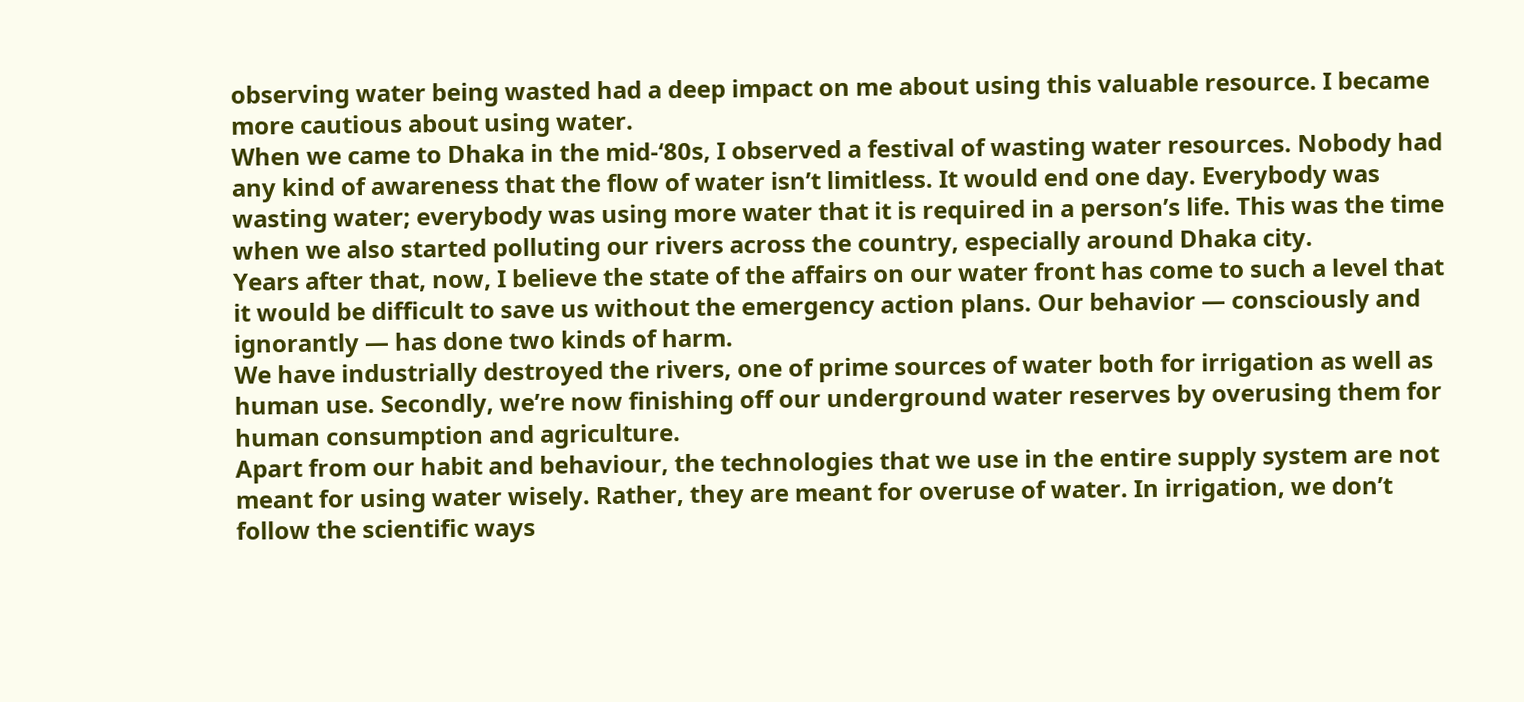observing water being wasted had a deep impact on me about using this valuable resource. I became more cautious about using water.
When we came to Dhaka in the mid-‘80s, I observed a festival of wasting water resources. Nobody had any kind of awareness that the flow of water isn’t limitless. It would end one day. Everybody was wasting water; everybody was using more water that it is required in a person’s life. This was the time when we also started polluting our rivers across the country, especially around Dhaka city.
Years after that, now, I believe the state of the affairs on our water front has come to such a level that it would be difficult to save us without the emergency action plans. Our behavior — consciously and ignorantly — has done two kinds of harm.
We have industrially destroyed the rivers, one of prime sources of water both for irrigation as well as human use. Secondly, we’re now finishing off our underground water reserves by overusing them for human consumption and agriculture.
Apart from our habit and behaviour, the technologies that we use in the entire supply system are not meant for using water wisely. Rather, they are meant for overuse of water. In irrigation, we don’t follow the scientific ways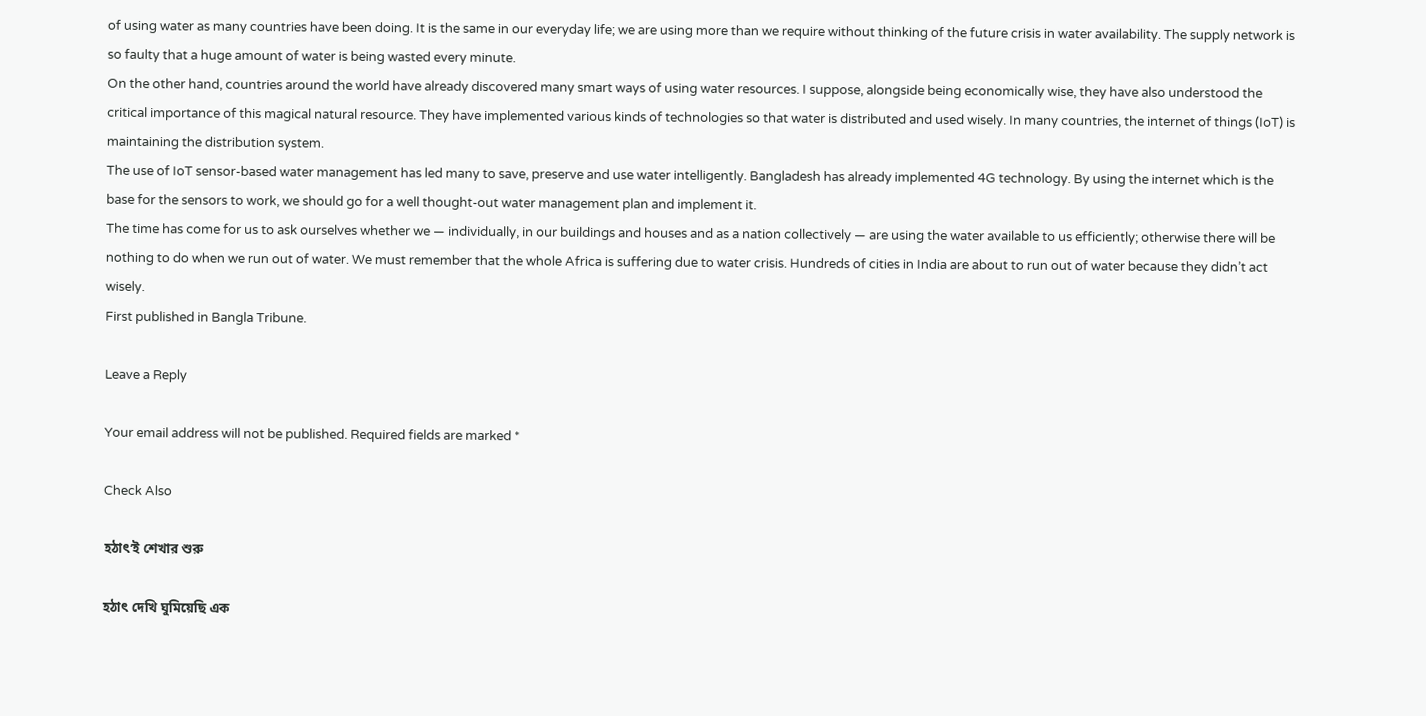of using water as many countries have been doing. It is the same in our everyday life; we are using more than we require without thinking of the future crisis in water availability. The supply network is so faulty that a huge amount of water is being wasted every minute.
On the other hand, countries around the world have already discovered many smart ways of using water resources. I suppose, alongside being economically wise, they have also understood the critical importance of this magical natural resource. They have implemented various kinds of technologies so that water is distributed and used wisely. In many countries, the internet of things (IoT) is maintaining the distribution system.
The use of IoT sensor-based water management has led many to save, preserve and use water intelligently. Bangladesh has already implemented 4G technology. By using the internet which is the base for the sensors to work, we should go for a well thought-out water management plan and implement it.
The time has come for us to ask ourselves whether we — individually, in our buildings and houses and as a nation collectively — are using the water available to us efficiently; otherwise there will be nothing to do when we run out of water. We must remember that the whole Africa is suffering due to water crisis. Hundreds of cities in India are about to run out of water because they didn’t act wisely.
First published in Bangla Tribune.

Leave a Reply

Your email address will not be published. Required fields are marked *

Check Also

হঠাৎ’ই শেখার শুরু

হঠাৎ দেখি ঘুমিয়েছি এক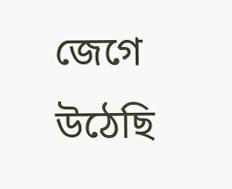জেগে উঠেছি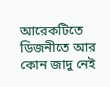আরেকটিতে ডিজনীতে আর কোন জাদু নেই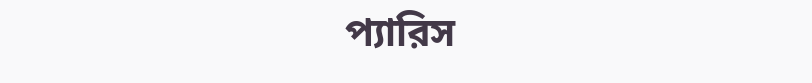প্যারিস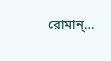রোমান্…